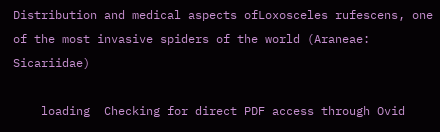Distribution and medical aspects ofLoxosceles rufescens, one of the most invasive spiders of the world (Araneae: Sicariidae)

    loading  Checking for direct PDF access through Ovid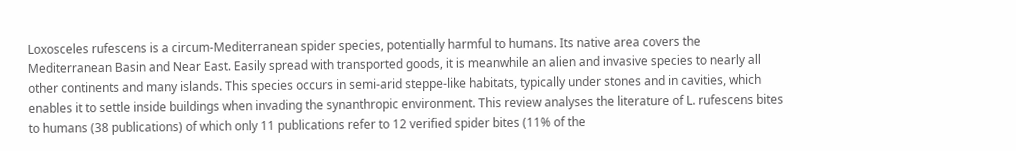Loxosceles rufescens is a circum-Mediterranean spider species, potentially harmful to humans. Its native area covers the Mediterranean Basin and Near East. Easily spread with transported goods, it is meanwhile an alien and invasive species to nearly all other continents and many islands. This species occurs in semi-arid steppe-like habitats, typically under stones and in cavities, which enables it to settle inside buildings when invading the synanthropic environment. This review analyses the literature of L. rufescens bites to humans (38 publications) of which only 11 publications refer to 12 verified spider bites (11% of the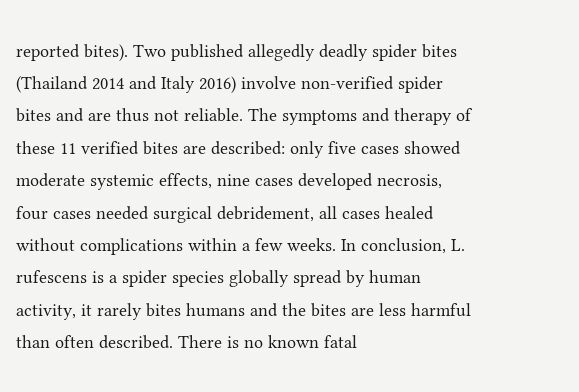reported bites). Two published allegedly deadly spider bites (Thailand 2014 and Italy 2016) involve non-verified spider bites and are thus not reliable. The symptoms and therapy of these 11 verified bites are described: only five cases showed moderate systemic effects, nine cases developed necrosis, four cases needed surgical debridement, all cases healed without complications within a few weeks. In conclusion, L. rufescens is a spider species globally spread by human activity, it rarely bites humans and the bites are less harmful than often described. There is no known fatal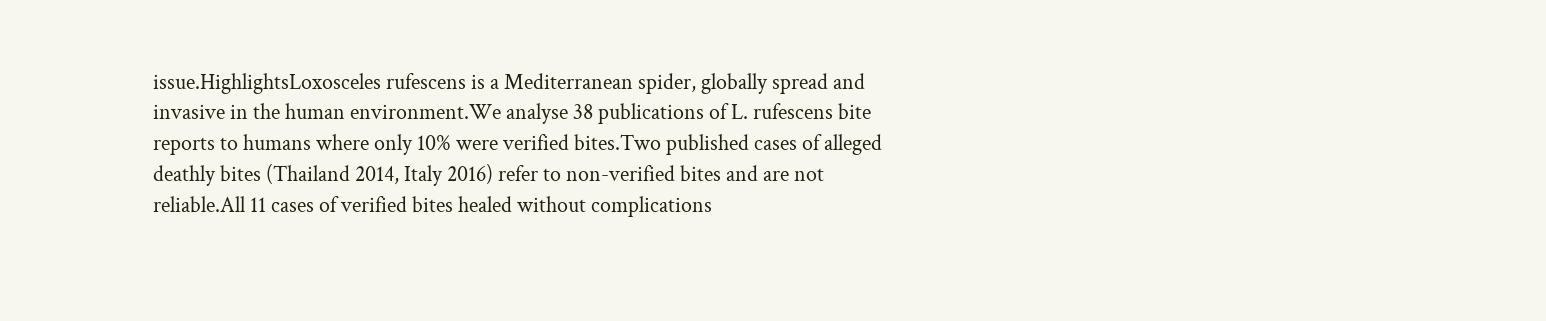issue.HighlightsLoxosceles rufescens is a Mediterranean spider, globally spread and invasive in the human environment.We analyse 38 publications of L. rufescens bite reports to humans where only 10% were verified bites.Two published cases of alleged deathly bites (Thailand 2014, Italy 2016) refer to non-verified bites and are not reliable.All 11 cases of verified bites healed without complications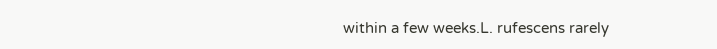within a few weeks.L. rufescens rarely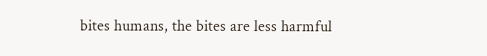bites humans, the bites are less harmful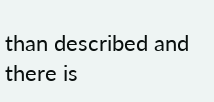than described and there is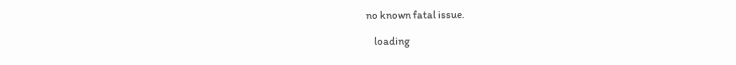no known fatal issue.

    loading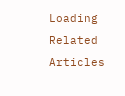Loading Related Articles